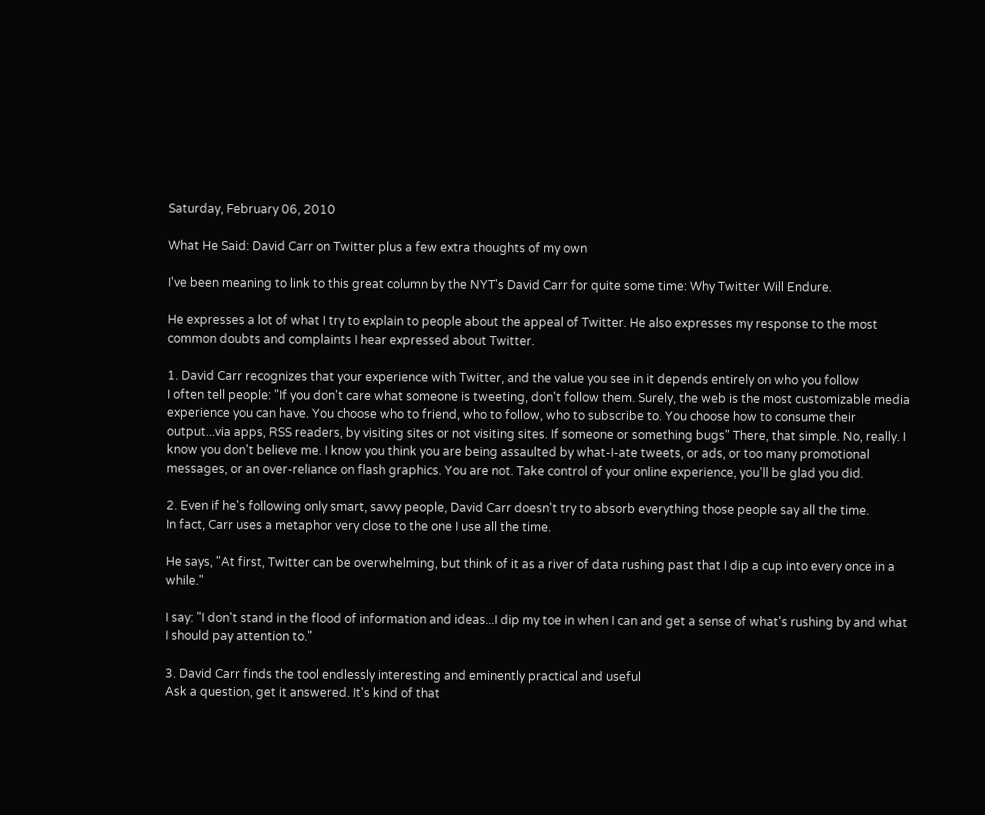Saturday, February 06, 2010

What He Said: David Carr on Twitter plus a few extra thoughts of my own

I've been meaning to link to this great column by the NYT's David Carr for quite some time: Why Twitter Will Endure.

He expresses a lot of what I try to explain to people about the appeal of Twitter. He also expresses my response to the most common doubts and complaints I hear expressed about Twitter.

1. David Carr recognizes that your experience with Twitter, and the value you see in it depends entirely on who you follow
I often tell people: "If you don't care what someone is tweeting, don't follow them. Surely, the web is the most customizable media experience you can have. You choose who to friend, who to follow, who to subscribe to. You choose how to consume their output...via apps, RSS readers, by visiting sites or not visiting sites. If someone or something bugs" There, that simple. No, really. I know you don't believe me. I know you think you are being assaulted by what-I-ate tweets, or ads, or too many promotional messages, or an over-reliance on flash graphics. You are not. Take control of your online experience, you'll be glad you did.

2. Even if he's following only smart, savvy people, David Carr doesn't try to absorb everything those people say all the time.
In fact, Carr uses a metaphor very close to the one I use all the time.

He says, "At first, Twitter can be overwhelming, but think of it as a river of data rushing past that I dip a cup into every once in a while."

I say: "I don't stand in the flood of information and ideas...I dip my toe in when I can and get a sense of what's rushing by and what I should pay attention to."

3. David Carr finds the tool endlessly interesting and eminently practical and useful
Ask a question, get it answered. It's kind of that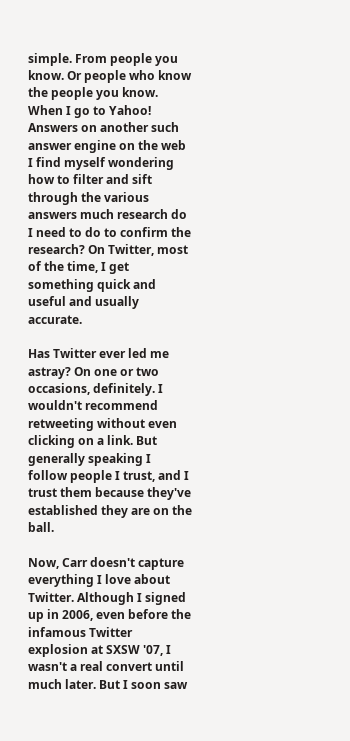simple. From people you know. Or people who know the people you know. When I go to Yahoo! Answers on another such answer engine on the web I find myself wondering how to filter and sift through the various answers much research do I need to do to confirm the research? On Twitter, most of the time, I get something quick and useful and usually accurate.

Has Twitter ever led me astray? On one or two occasions, definitely. I wouldn't recommend retweeting without even clicking on a link. But generally speaking I follow people I trust, and I trust them because they've established they are on the ball.

Now, Carr doesn't capture everything I love about Twitter. Although I signed up in 2006, even before the infamous Twitter explosion at SXSW '07, I wasn't a real convert until much later. But I soon saw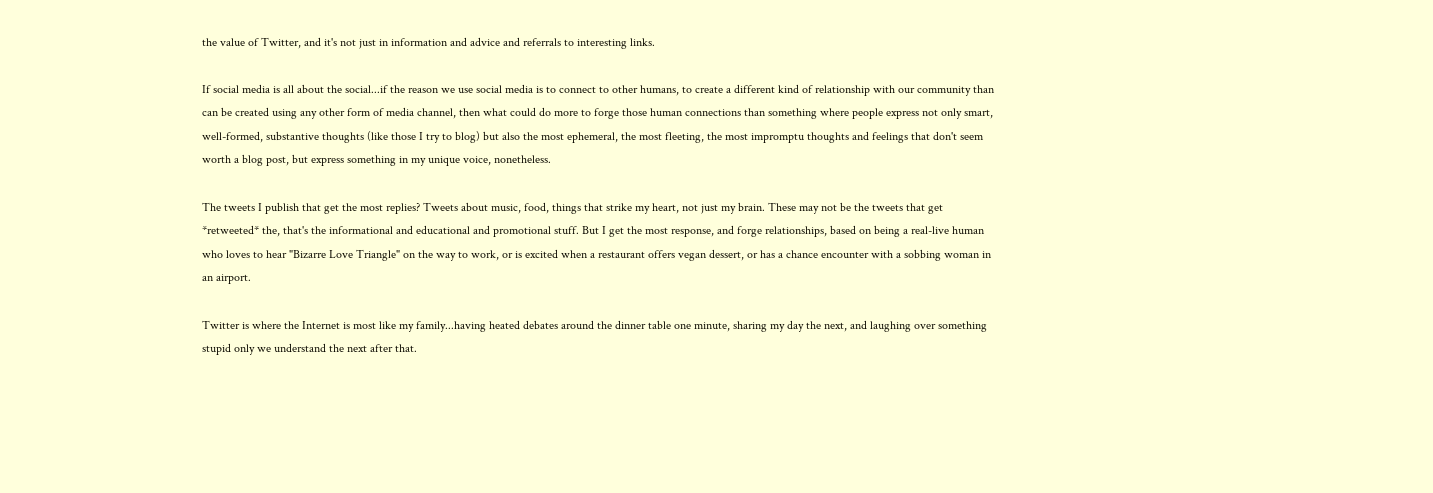the value of Twitter, and it's not just in information and advice and referrals to interesting links.

If social media is all about the social...if the reason we use social media is to connect to other humans, to create a different kind of relationship with our community than can be created using any other form of media channel, then what could do more to forge those human connections than something where people express not only smart, well-formed, substantive thoughts (like those I try to blog) but also the most ephemeral, the most fleeting, the most impromptu thoughts and feelings that don't seem worth a blog post, but express something in my unique voice, nonetheless.

The tweets I publish that get the most replies? Tweets about music, food, things that strike my heart, not just my brain. These may not be the tweets that get *retweeted* the, that's the informational and educational and promotional stuff. But I get the most response, and forge relationships, based on being a real-live human who loves to hear "Bizarre Love Triangle" on the way to work, or is excited when a restaurant offers vegan dessert, or has a chance encounter with a sobbing woman in an airport.

Twitter is where the Internet is most like my family...having heated debates around the dinner table one minute, sharing my day the next, and laughing over something stupid only we understand the next after that.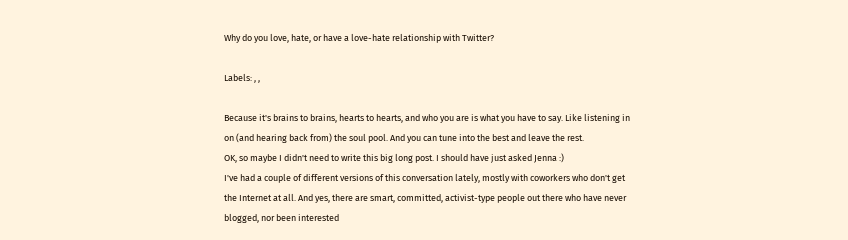Why do you love, hate, or have a love-hate relationship with Twitter?

Labels: , ,

Because it's brains to brains, hearts to hearts, and who you are is what you have to say. Like listening in on (and hearing back from) the soul pool. And you can tune into the best and leave the rest.
OK, so maybe I didn't need to write this big long post. I should have just asked Jenna :)
I've had a couple of different versions of this conversation lately, mostly with coworkers who don't get the Internet at all. And yes, there are smart, committed, activist-type people out there who have never blogged, nor been interested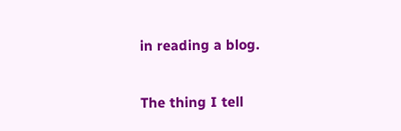in reading a blog.

The thing I tell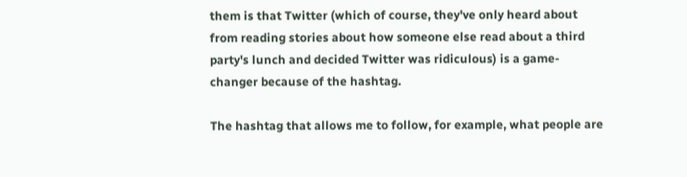them is that Twitter (which of course, they've only heard about from reading stories about how someone else read about a third party's lunch and decided Twitter was ridiculous) is a game-changer because of the hashtag.

The hashtag that allows me to follow, for example, what people are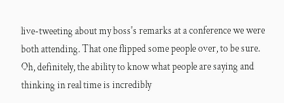live-tweeting about my boss's remarks at a conference we were both attending. That one flipped some people over, to be sure.
Oh, definitely, the ability to know what people are saying and thinking in real time is incredibly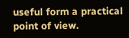useful form a practical point of view.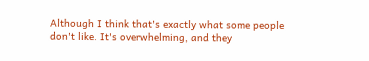Although I think that's exactly what some people don't like. It's overwhelming, and they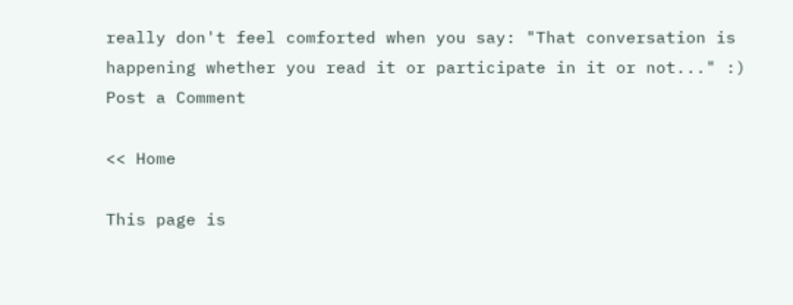really don't feel comforted when you say: "That conversation is happening whether you read it or participate in it or not..." :)
Post a Comment

<< Home

This page is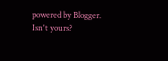powered by Blogger. Isn't yours?